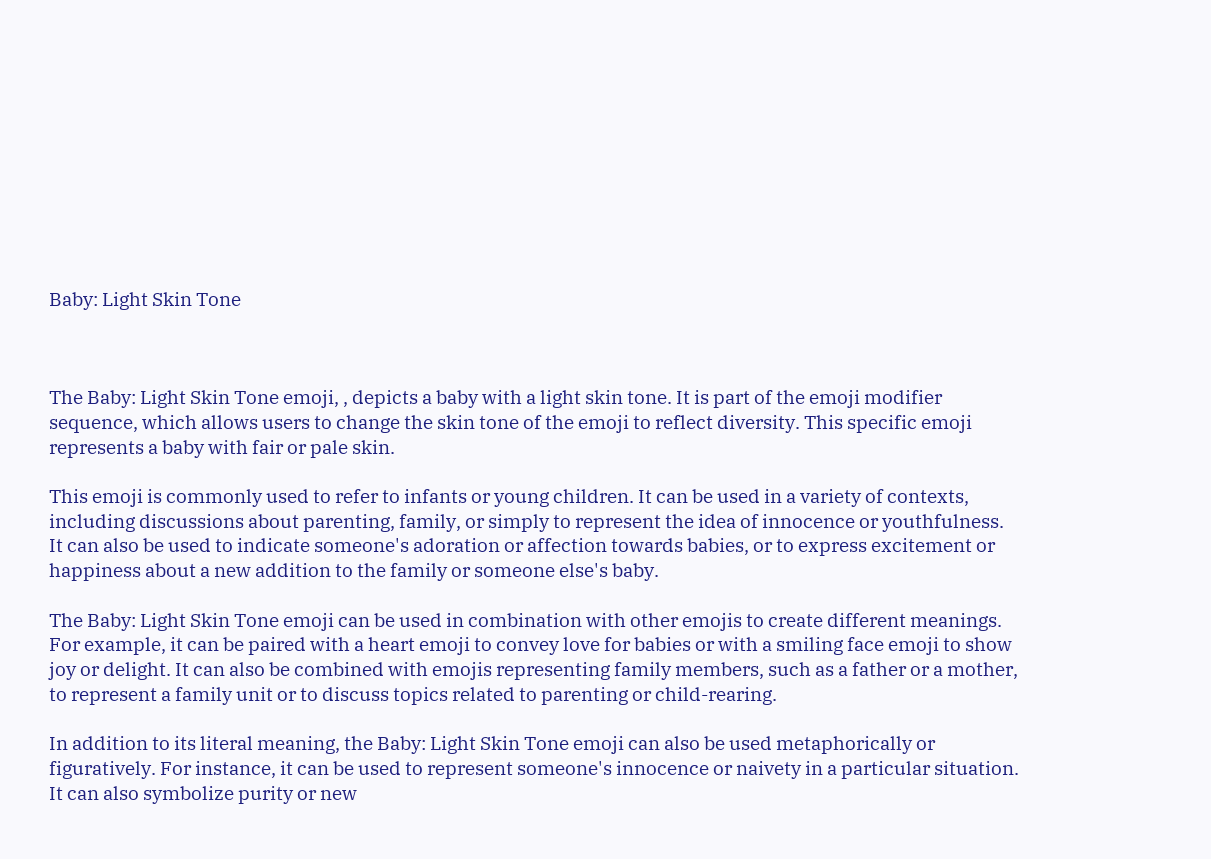Baby: Light Skin Tone



The Baby: Light Skin Tone emoji, , depicts a baby with a light skin tone. It is part of the emoji modifier sequence, which allows users to change the skin tone of the emoji to reflect diversity. This specific emoji represents a baby with fair or pale skin.

This emoji is commonly used to refer to infants or young children. It can be used in a variety of contexts, including discussions about parenting, family, or simply to represent the idea of innocence or youthfulness. It can also be used to indicate someone's adoration or affection towards babies, or to express excitement or happiness about a new addition to the family or someone else's baby.

The Baby: Light Skin Tone emoji can be used in combination with other emojis to create different meanings. For example, it can be paired with a heart emoji to convey love for babies or with a smiling face emoji to show joy or delight. It can also be combined with emojis representing family members, such as a father or a mother, to represent a family unit or to discuss topics related to parenting or child-rearing.

In addition to its literal meaning, the Baby: Light Skin Tone emoji can also be used metaphorically or figuratively. For instance, it can be used to represent someone's innocence or naivety in a particular situation. It can also symbolize purity or new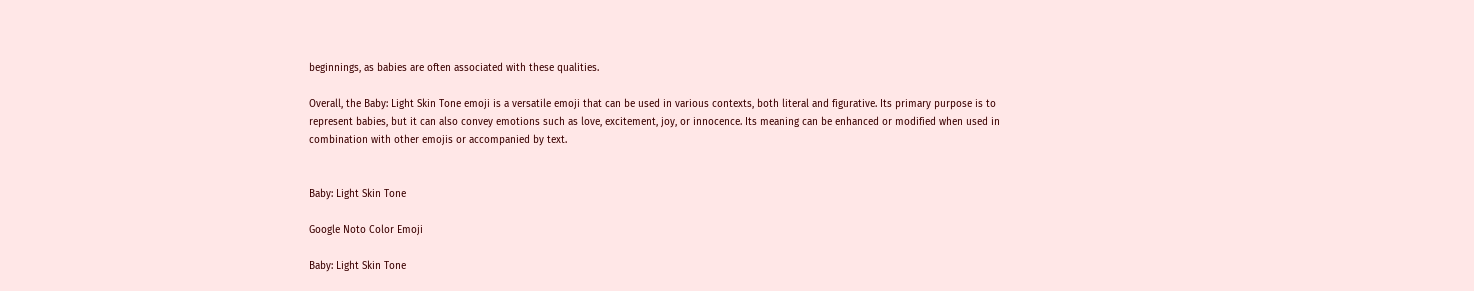beginnings, as babies are often associated with these qualities.

Overall, the Baby: Light Skin Tone emoji is a versatile emoji that can be used in various contexts, both literal and figurative. Its primary purpose is to represent babies, but it can also convey emotions such as love, excitement, joy, or innocence. Its meaning can be enhanced or modified when used in combination with other emojis or accompanied by text.


Baby: Light Skin Tone

Google Noto Color Emoji

Baby: Light Skin Tone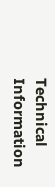Technical Information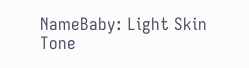NameBaby: Light Skin Tone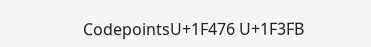CodepointsU+1F476 U+1F3FB